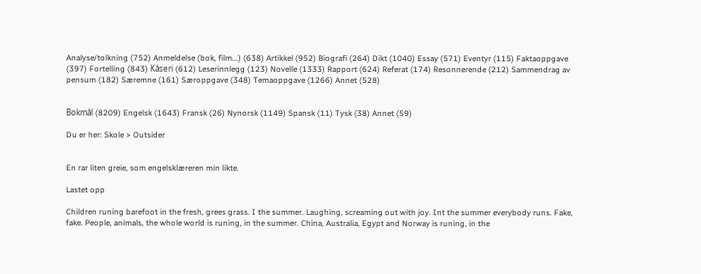Analyse/tolkning (752) Anmeldelse (bok, film...) (638) Artikkel (952) Biografi (264) Dikt (1040) Essay (571) Eventyr (115) Faktaoppgave (397) Fortelling (843) Kåseri (612) Leserinnlegg (123) Novelle (1333) Rapport (624) Referat (174) Resonnerende (212) Sammendrag av pensum (182) Særemne (161) Særoppgave (348) Temaoppgave (1266) Annet (528)


Bokmål (8209) Engelsk (1643) Fransk (26) Nynorsk (1149) Spansk (11) Tysk (38) Annet (59)

Du er her: Skole > Outsider


En rar liten greie, som engelsklæreren min likte.

Lastet opp

Children runing barefoot in the fresh, grees grass. I the summer. Laughing, screaming out with joy. Int the summer everybody runs. Fake, fake. People, animals, the whole world is runing, in the summer. China, Australia, Egypt and Norway is runing, in the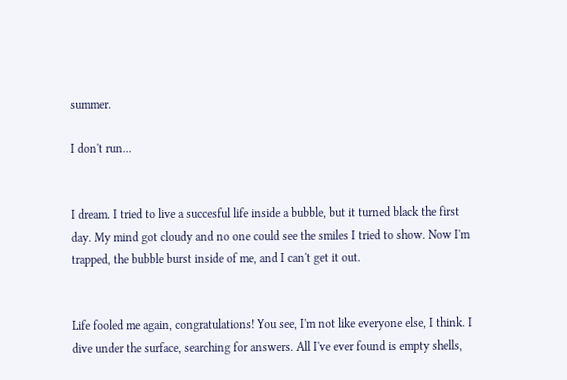summer.

I don't run...


I dream. I tried to live a succesful life inside a bubble, but it turned black the first day. My mind got cloudy and no one could see the smiles I tried to show. Now I'm trapped, the bubble burst inside of me, and I can't get it out.


Life fooled me again, congratulations! You see, I'm not like everyone else, I think. I dive under the surface, searching for answers. All I've ever found is empty shells,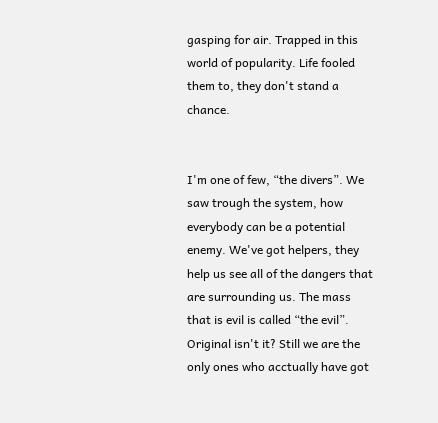gasping for air. Trapped in this world of popularity. Life fooled them to, they don't stand a chance.


I'm one of few, “the divers”. We saw trough the system, how everybody can be a potential enemy. We've got helpers, they help us see all of the dangers that are surrounding us. The mass that is evil is called “the evil”. Original isn't it? Still we are the only ones who acctually have got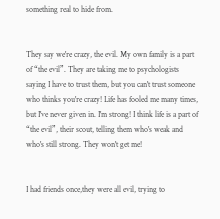something real to hide from.


They say we're crazy, the evil. My own family is a part of “the evil”. They are taking me to psychologists saying I have to trust them, but you can't trust someone who thinks you're crazy! Life has fooled me many times, but I've never given in. I'm strong! I think life is a part of “the evil”, their scout, telling them who's weak and who's still strong. They won't get me!


I had friends once,they were all evil, trying to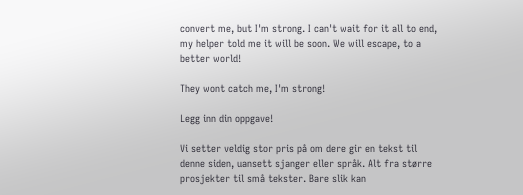convert me, but I'm strong. I can't wait for it all to end, my helper told me it will be soon. We will escape, to a better world!

They wont catch me, I'm strong!

Legg inn din oppgave!

Vi setter veldig stor pris på om dere gir en tekst til denne siden, uansett sjanger eller språk. Alt fra større prosjekter til små tekster. Bare slik kan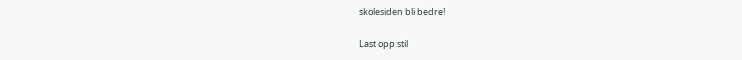skolesiden bli bedre!

Last opp stil